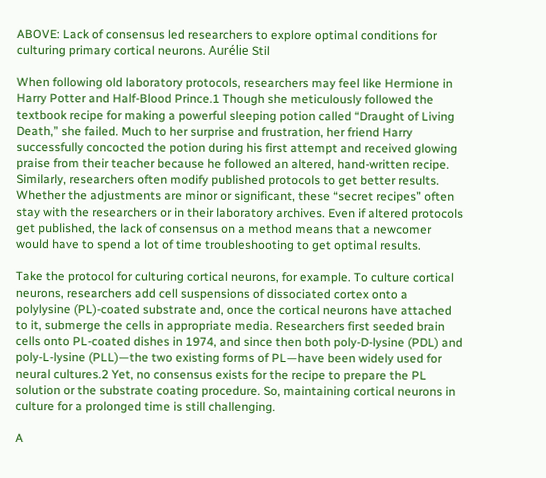ABOVE: Lack of consensus led researchers to explore optimal conditions for culturing primary cortical neurons. Aurélie Stil

When following old laboratory protocols, researchers may feel like Hermione in Harry Potter and Half-Blood Prince.1 Though she meticulously followed the textbook recipe for making a powerful sleeping potion called “Draught of Living Death,” she failed. Much to her surprise and frustration, her friend Harry successfully concocted the potion during his first attempt and received glowing praise from their teacher because he followed an altered, hand-written recipe. Similarly, researchers often modify published protocols to get better results. Whether the adjustments are minor or significant, these “secret recipes” often stay with the researchers or in their laboratory archives. Even if altered protocols get published, the lack of consensus on a method means that a newcomer would have to spend a lot of time troubleshooting to get optimal results.

Take the protocol for culturing cortical neurons, for example. To culture cortical neurons, researchers add cell suspensions of dissociated cortex onto a polylysine (PL)-coated substrate and, once the cortical neurons have attached to it, submerge the cells in appropriate media. Researchers first seeded brain cells onto PL-coated dishes in 1974, and since then both poly-D-lysine (PDL) and poly-L-lysine (PLL)—the two existing forms of PL—have been widely used for neural cultures.2 Yet, no consensus exists for the recipe to prepare the PL solution or the substrate coating procedure. So, maintaining cortical neurons in culture for a prolonged time is still challenging.

A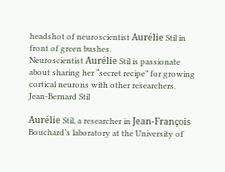headshot of neuroscientist Aurélie Stil in front of green bushes.
Neuroscientist Aurélie Stil is passionate about sharing her “secret recipe” for growing cortical neurons with other researchers.
Jean-Bernard Stil

Aurélie Stil, a researcher in Jean-François Bouchard’s laboratory at the University of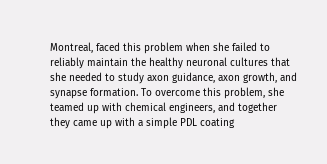Montreal, faced this problem when she failed to reliably maintain the healthy neuronal cultures that she needed to study axon guidance, axon growth, and synapse formation. To overcome this problem, she teamed up with chemical engineers, and together they came up with a simple PDL coating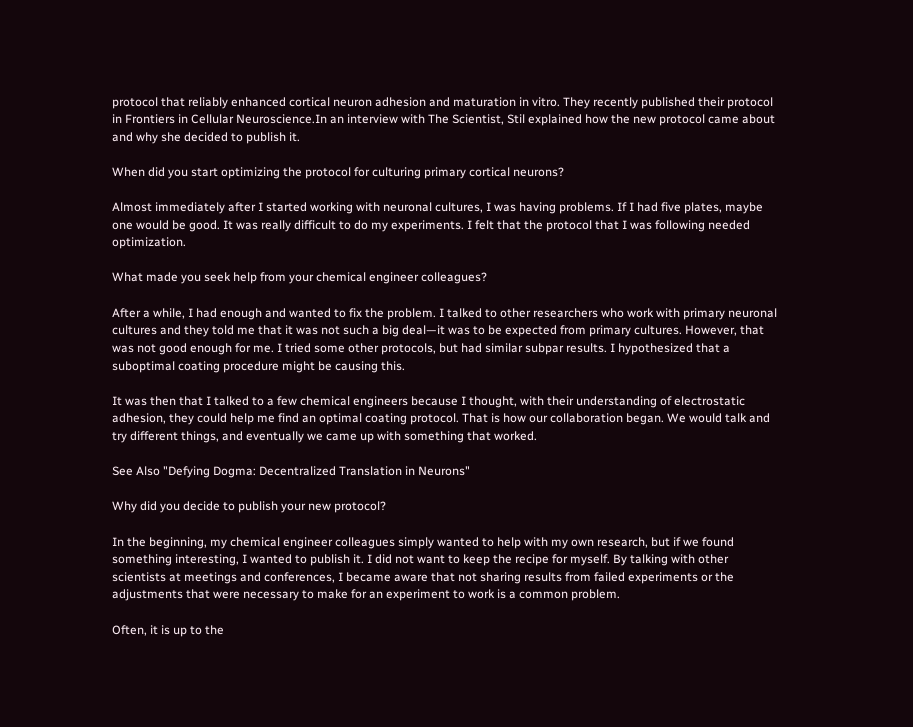protocol that reliably enhanced cortical neuron adhesion and maturation in vitro. They recently published their protocol in Frontiers in Cellular Neuroscience.In an interview with The Scientist, Stil explained how the new protocol came about and why she decided to publish it.

When did you start optimizing the protocol for culturing primary cortical neurons?

Almost immediately after I started working with neuronal cultures, I was having problems. If I had five plates, maybe one would be good. It was really difficult to do my experiments. I felt that the protocol that I was following needed optimization.

What made you seek help from your chemical engineer colleagues?

After a while, I had enough and wanted to fix the problem. I talked to other researchers who work with primary neuronal cultures and they told me that it was not such a big deal—it was to be expected from primary cultures. However, that was not good enough for me. I tried some other protocols, but had similar subpar results. I hypothesized that a suboptimal coating procedure might be causing this.

It was then that I talked to a few chemical engineers because I thought, with their understanding of electrostatic adhesion, they could help me find an optimal coating protocol. That is how our collaboration began. We would talk and try different things, and eventually we came up with something that worked.

See Also "Defying Dogma: Decentralized Translation in Neurons"

Why did you decide to publish your new protocol?

In the beginning, my chemical engineer colleagues simply wanted to help with my own research, but if we found something interesting, I wanted to publish it. I did not want to keep the recipe for myself. By talking with other scientists at meetings and conferences, I became aware that not sharing results from failed experiments or the adjustments that were necessary to make for an experiment to work is a common problem.

Often, it is up to the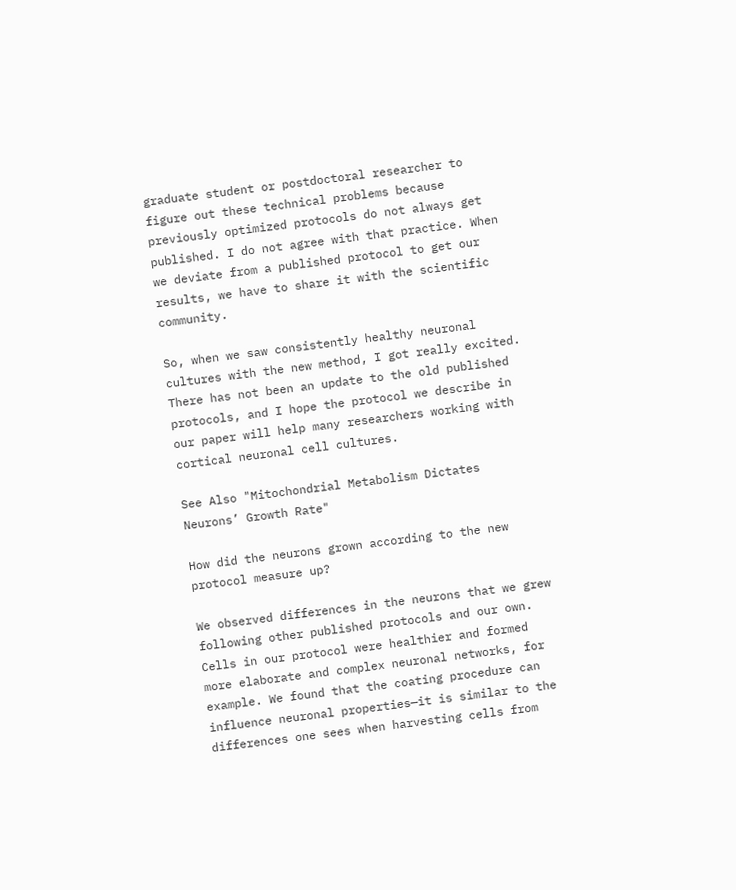graduate student or postdoctoral researcher to figure out these technical problems because previously optimized protocols do not always get published. I do not agree with that practice. When we deviate from a published protocol to get our results, we have to share it with the scientific community.

So, when we saw consistently healthy neuronal cultures with the new method, I got really excited. There has not been an update to the old published protocols, and I hope the protocol we describe in our paper will help many researchers working with cortical neuronal cell cultures.

See Also "Mitochondrial Metabolism Dictates Neurons’ Growth Rate"

How did the neurons grown according to the new protocol measure up?

We observed differences in the neurons that we grew following other published protocols and our own. Cells in our protocol were healthier and formed more elaborate and complex neuronal networks, for example. We found that the coating procedure can influence neuronal properties—it is similar to the differences one sees when harvesting cells from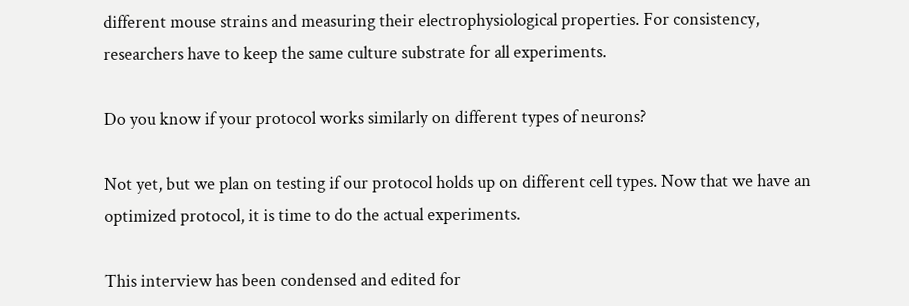different mouse strains and measuring their electrophysiological properties. For consistency, researchers have to keep the same culture substrate for all experiments.

Do you know if your protocol works similarly on different types of neurons?

Not yet, but we plan on testing if our protocol holds up on different cell types. Now that we have an optimized protocol, it is time to do the actual experiments.

This interview has been condensed and edited for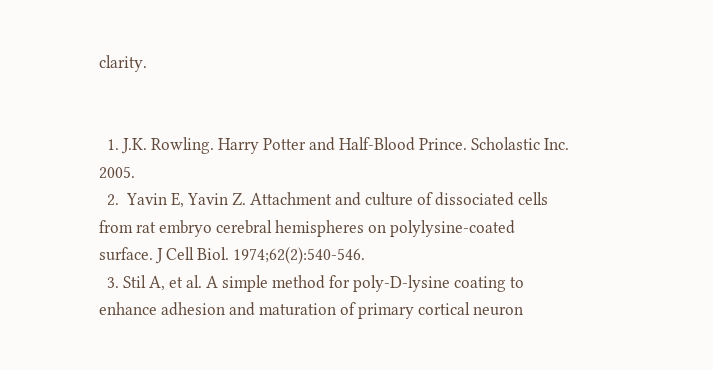clarity.


  1. J.K. Rowling. Harry Potter and Half-Blood Prince. Scholastic Inc. 2005.
  2.  Yavin E, Yavin Z. Attachment and culture of dissociated cells from rat embryo cerebral hemispheres on polylysine-coated surface. J Cell Biol. 1974;62(2):540-546.
  3. Stil A, et al. A simple method for poly-D-lysine coating to enhance adhesion and maturation of primary cortical neuron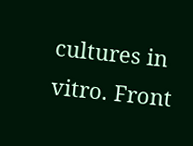cultures in vitro. Front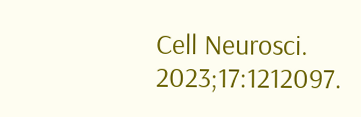Cell Neurosci. 2023;17:1212097.